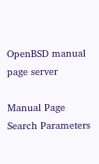OpenBSD manual page server

Manual Page Search Parameters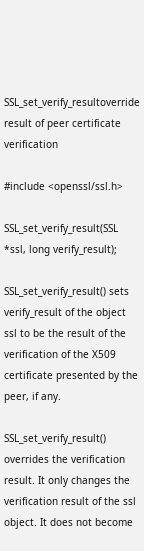SSL_set_verify_resultoverride result of peer certificate verification

#include <openssl/ssl.h>

SSL_set_verify_result(SSL *ssl, long verify_result);

SSL_set_verify_result() sets verify_result of the object ssl to be the result of the verification of the X509 certificate presented by the peer, if any.

SSL_set_verify_result() overrides the verification result. It only changes the verification result of the ssl object. It does not become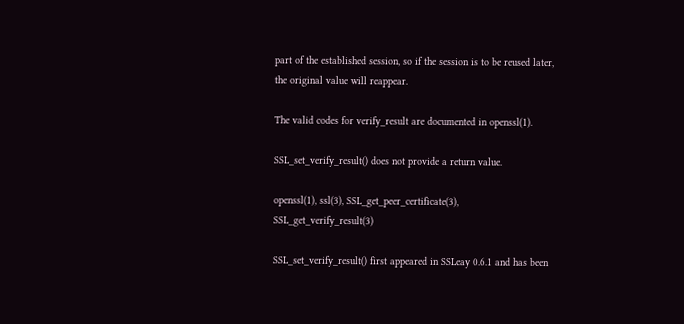part of the established session, so if the session is to be reused later, the original value will reappear.

The valid codes for verify_result are documented in openssl(1).

SSL_set_verify_result() does not provide a return value.

openssl(1), ssl(3), SSL_get_peer_certificate(3), SSL_get_verify_result(3)

SSL_set_verify_result() first appeared in SSLeay 0.6.1 and has been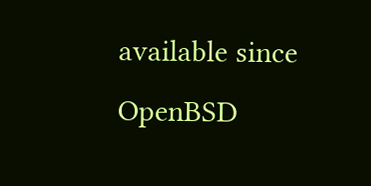available since OpenBSD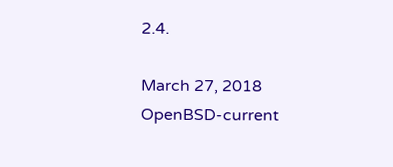2.4.

March 27, 2018 OpenBSD-current